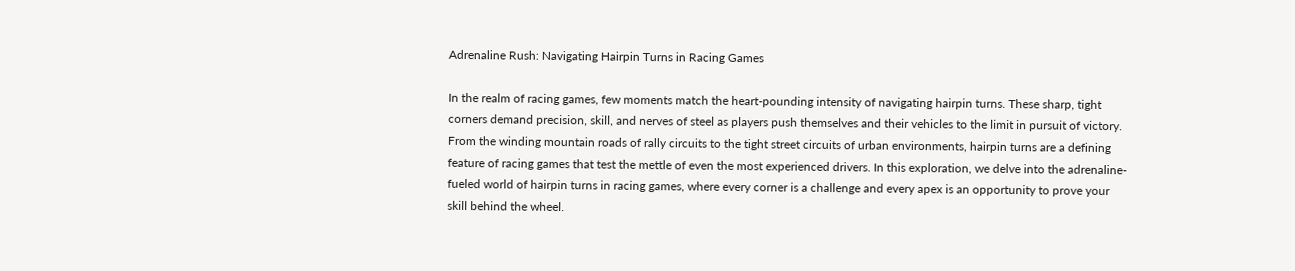Adrenaline Rush: Navigating Hairpin Turns in Racing Games

In the realm of racing games, few moments match the heart-pounding intensity of navigating hairpin turns. These sharp, tight corners demand precision, skill, and nerves of steel as players push themselves and their vehicles to the limit in pursuit of victory. From the winding mountain roads of rally circuits to the tight street circuits of urban environments, hairpin turns are a defining feature of racing games that test the mettle of even the most experienced drivers. In this exploration, we delve into the adrenaline-fueled world of hairpin turns in racing games, where every corner is a challenge and every apex is an opportunity to prove your skill behind the wheel.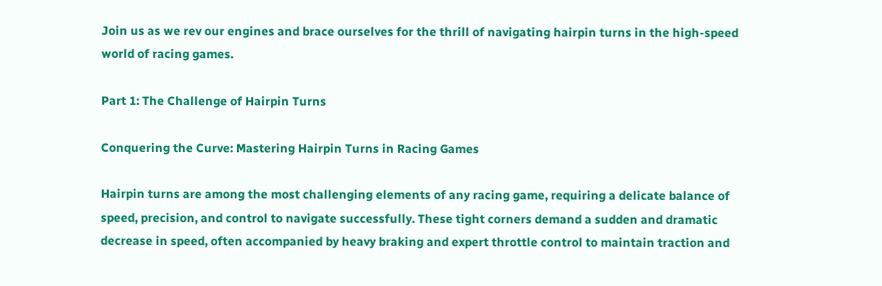Join us as we rev our engines and brace ourselves for the thrill of navigating hairpin turns in the high-speed world of racing games.

Part 1: The Challenge of Hairpin Turns

Conquering the Curve: Mastering Hairpin Turns in Racing Games

Hairpin turns are among the most challenging elements of any racing game, requiring a delicate balance of speed, precision, and control to navigate successfully. These tight corners demand a sudden and dramatic decrease in speed, often accompanied by heavy braking and expert throttle control to maintain traction and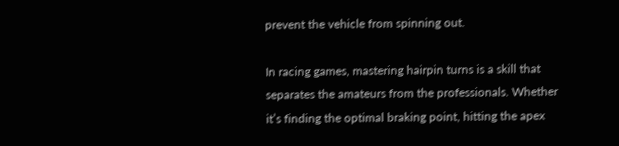prevent the vehicle from spinning out.

In racing games, mastering hairpin turns is a skill that separates the amateurs from the professionals. Whether it’s finding the optimal braking point, hitting the apex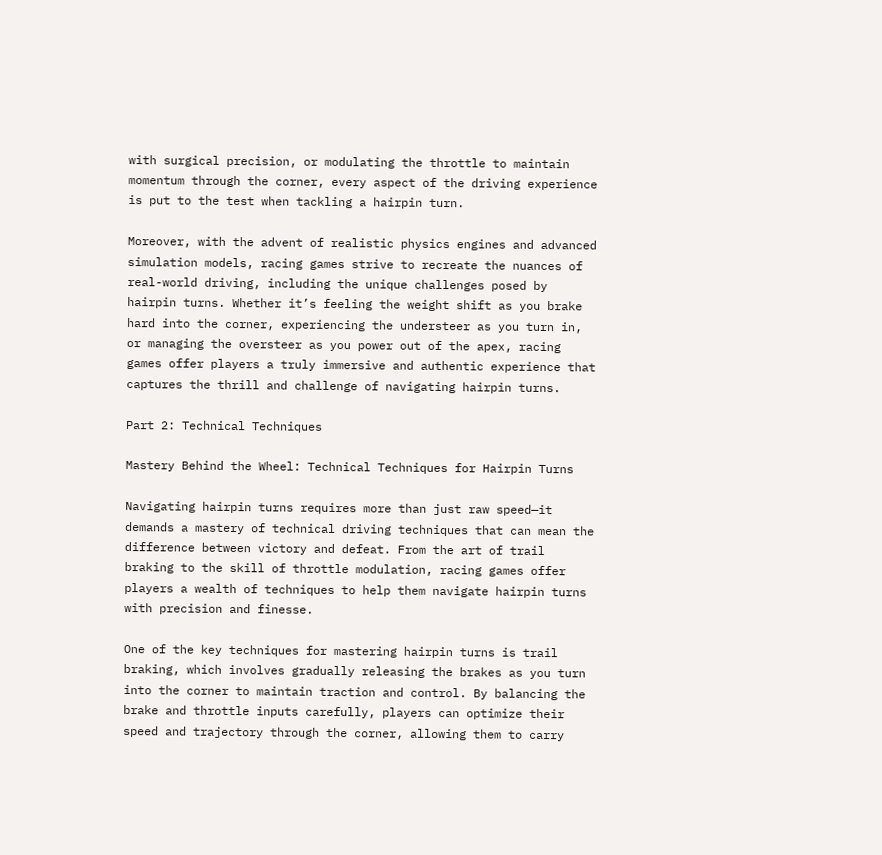with surgical precision, or modulating the throttle to maintain momentum through the corner, every aspect of the driving experience is put to the test when tackling a hairpin turn.

Moreover, with the advent of realistic physics engines and advanced simulation models, racing games strive to recreate the nuances of real-world driving, including the unique challenges posed by hairpin turns. Whether it’s feeling the weight shift as you brake hard into the corner, experiencing the understeer as you turn in, or managing the oversteer as you power out of the apex, racing games offer players a truly immersive and authentic experience that captures the thrill and challenge of navigating hairpin turns.

Part 2: Technical Techniques

Mastery Behind the Wheel: Technical Techniques for Hairpin Turns

Navigating hairpin turns requires more than just raw speed—it demands a mastery of technical driving techniques that can mean the difference between victory and defeat. From the art of trail braking to the skill of throttle modulation, racing games offer players a wealth of techniques to help them navigate hairpin turns with precision and finesse.

One of the key techniques for mastering hairpin turns is trail braking, which involves gradually releasing the brakes as you turn into the corner to maintain traction and control. By balancing the brake and throttle inputs carefully, players can optimize their speed and trajectory through the corner, allowing them to carry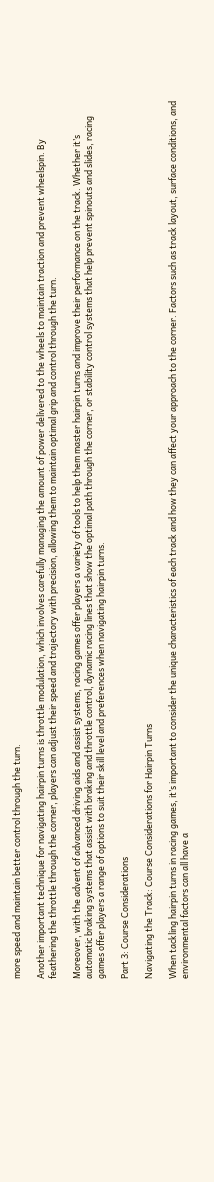more speed and maintain better control through the turn.

Another important technique for navigating hairpin turns is throttle modulation, which involves carefully managing the amount of power delivered to the wheels to maintain traction and prevent wheelspin. By feathering the throttle through the corner, players can adjust their speed and trajectory with precision, allowing them to maintain optimal grip and control through the turn.

Moreover, with the advent of advanced driving aids and assist systems, racing games offer players a variety of tools to help them master hairpin turns and improve their performance on the track. Whether it’s automatic braking systems that assist with braking and throttle control, dynamic racing lines that show the optimal path through the corner, or stability control systems that help prevent spinouts and slides, racing games offer players a range of options to suit their skill level and preferences when navigating hairpin turns.

Part 3: Course Considerations

Navigating the Track: Course Considerations for Hairpin Turns

When tackling hairpin turns in racing games, it’s important to consider the unique characteristics of each track and how they can affect your approach to the corner. Factors such as track layout, surface conditions, and environmental factors can all have a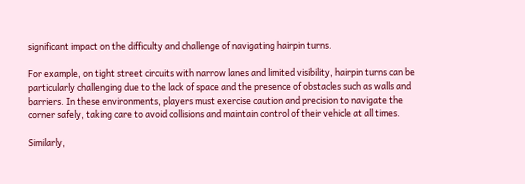significant impact on the difficulty and challenge of navigating hairpin turns.

For example, on tight street circuits with narrow lanes and limited visibility, hairpin turns can be particularly challenging due to the lack of space and the presence of obstacles such as walls and barriers. In these environments, players must exercise caution and precision to navigate the corner safely, taking care to avoid collisions and maintain control of their vehicle at all times.

Similarly,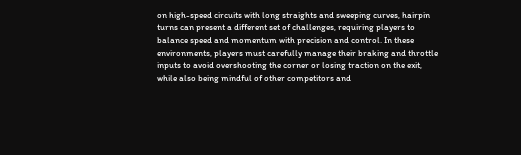on high-speed circuits with long straights and sweeping curves, hairpin turns can present a different set of challenges, requiring players to balance speed and momentum with precision and control. In these environments, players must carefully manage their braking and throttle inputs to avoid overshooting the corner or losing traction on the exit, while also being mindful of other competitors and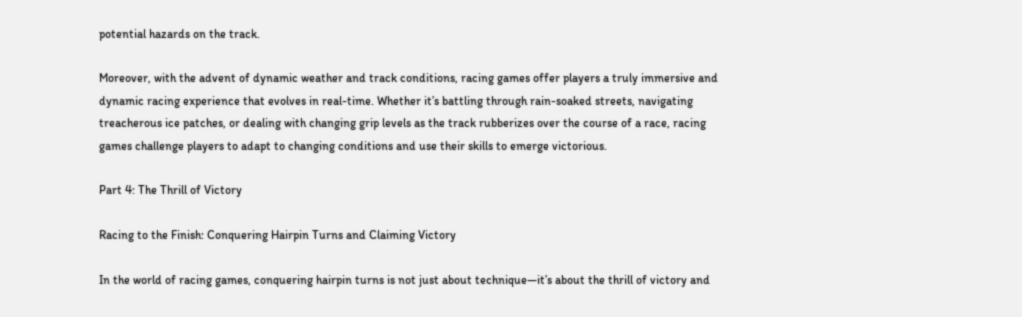potential hazards on the track.

Moreover, with the advent of dynamic weather and track conditions, racing games offer players a truly immersive and dynamic racing experience that evolves in real-time. Whether it’s battling through rain-soaked streets, navigating treacherous ice patches, or dealing with changing grip levels as the track rubberizes over the course of a race, racing games challenge players to adapt to changing conditions and use their skills to emerge victorious.

Part 4: The Thrill of Victory

Racing to the Finish: Conquering Hairpin Turns and Claiming Victory

In the world of racing games, conquering hairpin turns is not just about technique—it’s about the thrill of victory and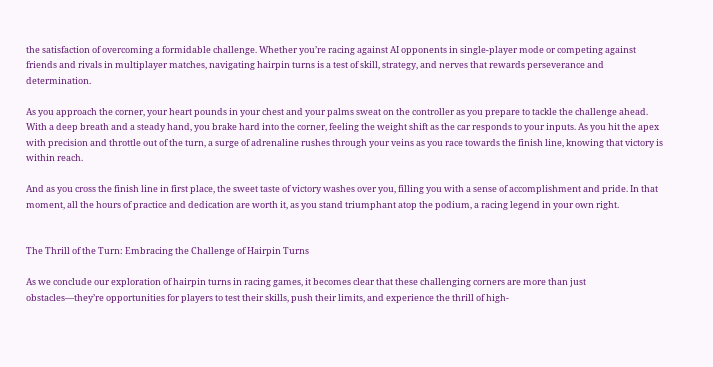the satisfaction of overcoming a formidable challenge. Whether you’re racing against AI opponents in single-player mode or competing against friends and rivals in multiplayer matches, navigating hairpin turns is a test of skill, strategy, and nerves that rewards perseverance and determination.

As you approach the corner, your heart pounds in your chest and your palms sweat on the controller as you prepare to tackle the challenge ahead. With a deep breath and a steady hand, you brake hard into the corner, feeling the weight shift as the car responds to your inputs. As you hit the apex with precision and throttle out of the turn, a surge of adrenaline rushes through your veins as you race towards the finish line, knowing that victory is within reach.

And as you cross the finish line in first place, the sweet taste of victory washes over you, filling you with a sense of accomplishment and pride. In that moment, all the hours of practice and dedication are worth it, as you stand triumphant atop the podium, a racing legend in your own right.


The Thrill of the Turn: Embracing the Challenge of Hairpin Turns

As we conclude our exploration of hairpin turns in racing games, it becomes clear that these challenging corners are more than just obstacles—they’re opportunities for players to test their skills, push their limits, and experience the thrill of high-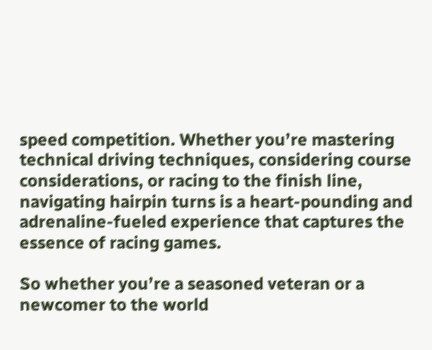speed competition. Whether you’re mastering technical driving techniques, considering course considerations, or racing to the finish line, navigating hairpin turns is a heart-pounding and adrenaline-fueled experience that captures the essence of racing games.

So whether you’re a seasoned veteran or a newcomer to the world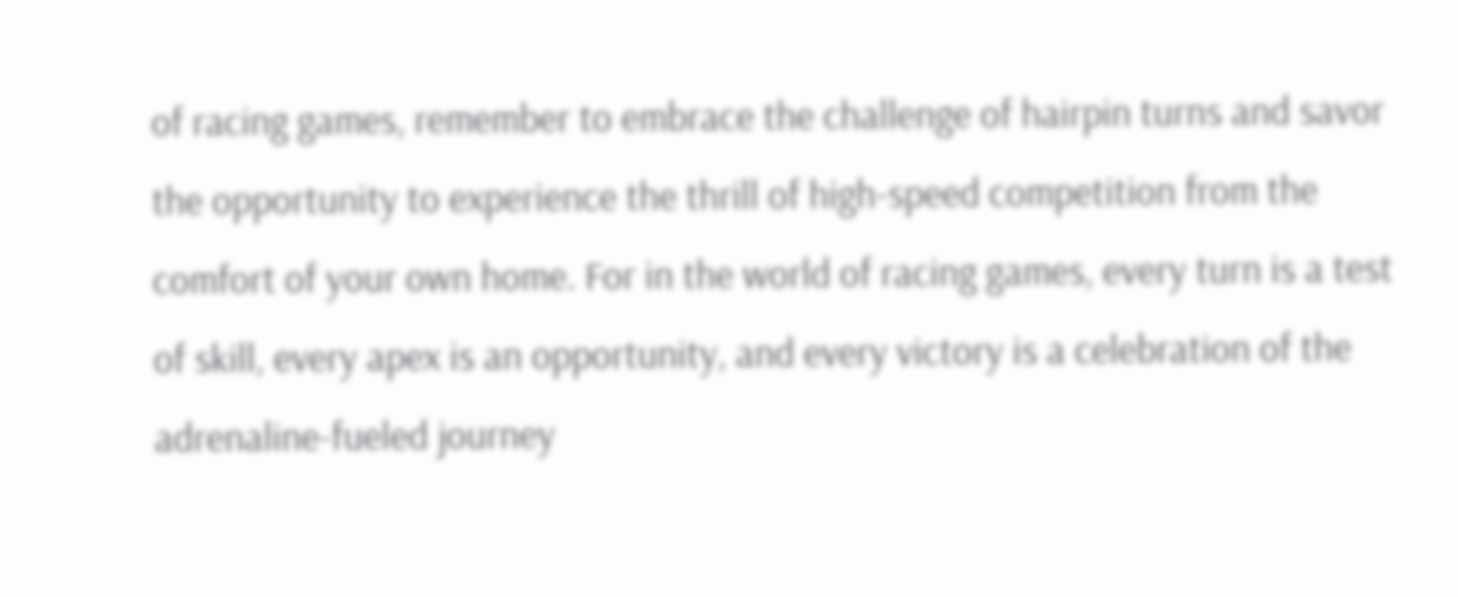of racing games, remember to embrace the challenge of hairpin turns and savor the opportunity to experience the thrill of high-speed competition from the comfort of your own home. For in the world of racing games, every turn is a test of skill, every apex is an opportunity, and every victory is a celebration of the adrenaline-fueled journey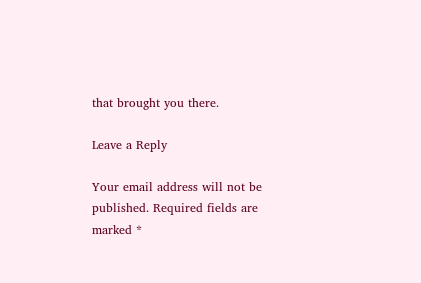that brought you there.

Leave a Reply

Your email address will not be published. Required fields are marked *